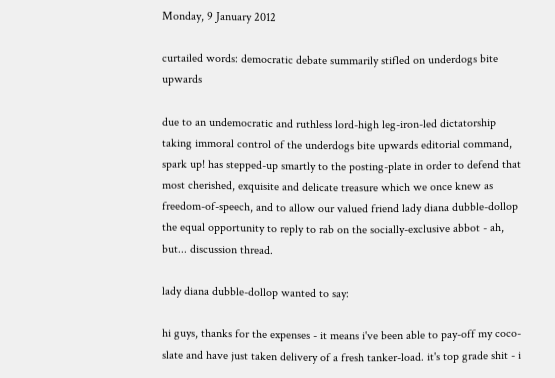Monday, 9 January 2012

curtailed words: democratic debate summarily stifled on underdogs bite upwards

due to an undemocratic and ruthless lord-high leg-iron-led dictatorship taking immoral control of the underdogs bite upwards editorial command, spark up! has stepped-up smartly to the posting-plate in order to defend that most cherished, exquisite and delicate treasure which we once knew as freedom-of-speech, and to allow our valued friend lady diana dubble-dollop the equal opportunity to reply to rab on the socially-exclusive abbot - ah, but... discussion thread.

lady diana dubble-dollop wanted to say:

hi guys, thanks for the expenses - it means i've been able to pay-off my coco-slate and have just taken delivery of a fresh tanker-load. it's top grade shit - i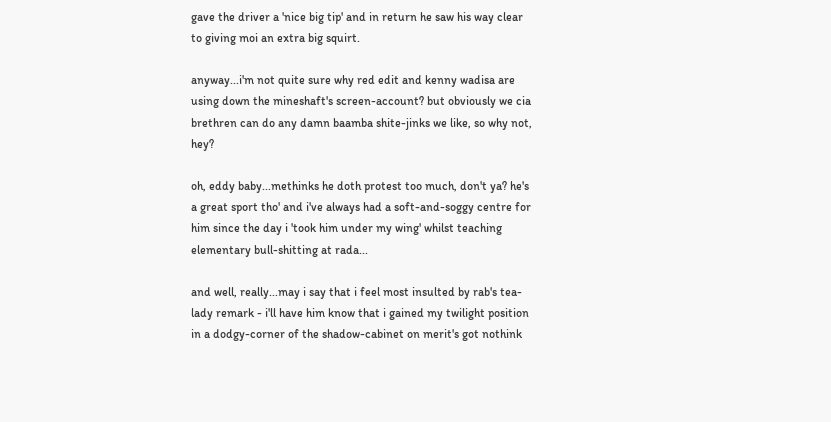gave the driver a 'nice big tip' and in return he saw his way clear to giving moi an extra big squirt.

anyway...i'm not quite sure why red edit and kenny wadisa are using down the mineshaft's screen-account? but obviously we cia brethren can do any damn baamba shite-jinks we like, so why not, hey?

oh, eddy baby...methinks he doth protest too much, don't ya? he's a great sport tho' and i've always had a soft-and-soggy centre for him since the day i 'took him under my wing' whilst teaching elementary bull-shitting at rada...

and well, really...may i say that i feel most insulted by rab's tea-lady remark - i'll have him know that i gained my twilight position in a dodgy-corner of the shadow-cabinet on merit's got nothink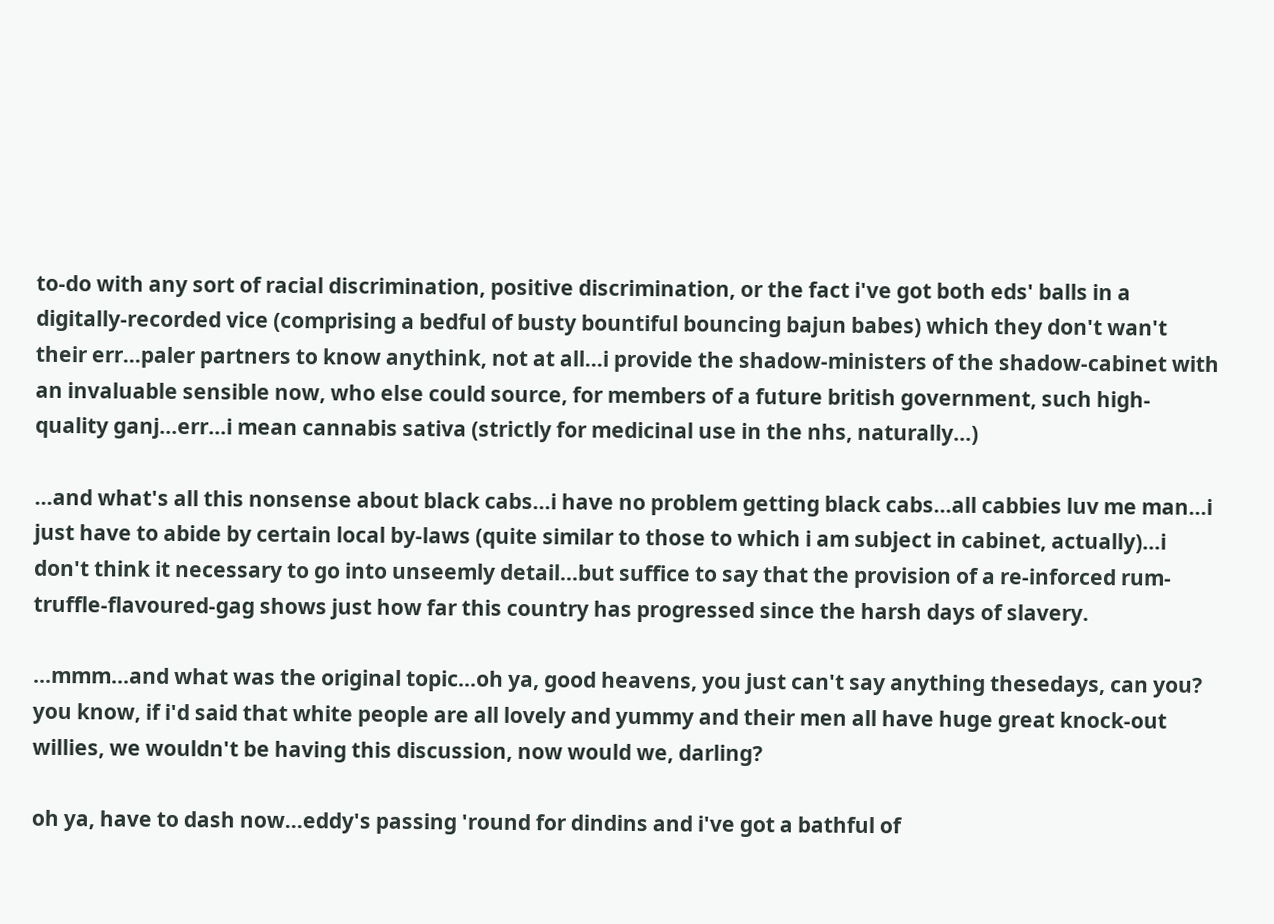to-do with any sort of racial discrimination, positive discrimination, or the fact i've got both eds' balls in a digitally-recorded vice (comprising a bedful of busty bountiful bouncing bajun babes) which they don't wan't their err...paler partners to know anythink, not at all...i provide the shadow-ministers of the shadow-cabinet with an invaluable sensible now, who else could source, for members of a future british government, such high-quality ganj...err...i mean cannabis sativa (strictly for medicinal use in the nhs, naturally...)

...and what's all this nonsense about black cabs...i have no problem getting black cabs...all cabbies luv me man...i just have to abide by certain local by-laws (quite similar to those to which i am subject in cabinet, actually)...i don't think it necessary to go into unseemly detail...but suffice to say that the provision of a re-inforced rum-truffle-flavoured-gag shows just how far this country has progressed since the harsh days of slavery.

...mmm...and what was the original topic...oh ya, good heavens, you just can't say anything thesedays, can you? you know, if i'd said that white people are all lovely and yummy and their men all have huge great knock-out willies, we wouldn't be having this discussion, now would we, darling?

oh ya, have to dash now...eddy's passing 'round for dindins and i've got a bathful of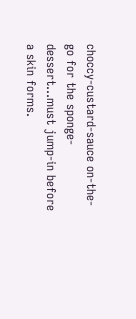choccy-custard-sauce on-the-go for the sponge-dessert...must jump-in before a skin forms.